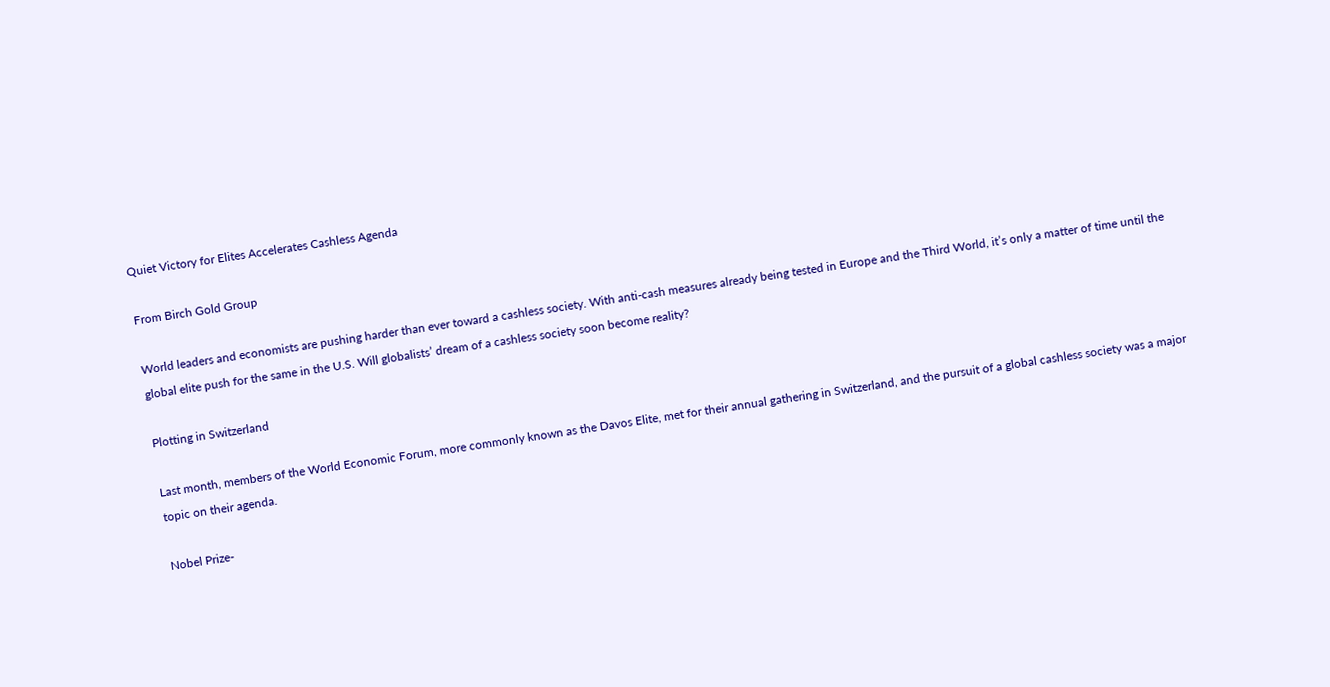Quiet Victory for Elites Accelerates Cashless Agenda

From Birch Gold Group

World leaders and economists are pushing harder than ever toward a cashless society. With anti-cash measures already being tested in Europe and the Third World, it’s only a matter of time until the global elite push for the same in the U.S. Will globalists’ dream of a cashless society soon become reality?

Plotting in Switzerland

Last month, members of the World Economic Forum, more commonly known as the Davos Elite, met for their annual gathering in Switzerland, and the pursuit of a global cashless society was a major topic on their agenda.

Nobel Prize-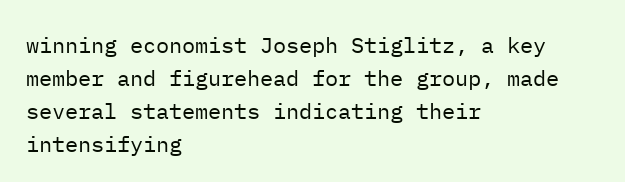winning economist Joseph Stiglitz, a key member and figurehead for the group, made several statements indicating their intensifying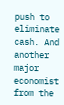push to eliminate cash. And another major economist from the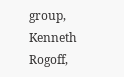group, Kenneth Rogoff,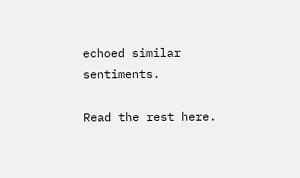echoed similar sentiments.

Read the rest here.